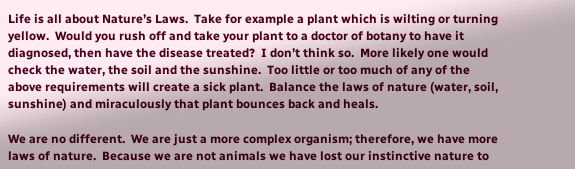Life is all about Nature’s Laws.  Take for example a plant which is wilting or turning yellow.  Would you rush off and take your plant to a doctor of botany to have it diagnosed, then have the disease treated?  I don’t think so.  More likely one would check the water, the soil and the sunshine.  Too little or too much of any of the above requirements will create a sick plant.  Balance the laws of nature (water, soil, sunshine) and miraculously that plant bounces back and heals.

We are no different.  We are just a more complex organism; therefore, we have more laws of nature.  Because we are not animals we have lost our instinctive nature to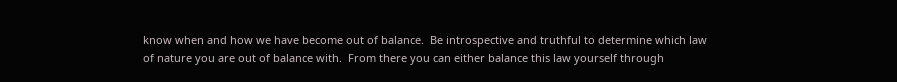know when and how we have become out of balance.  Be introspective and truthful to determine which law of nature you are out of balance with.  From there you can either balance this law yourself through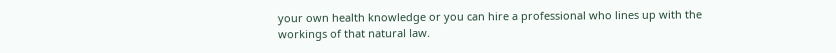your own health knowledge or you can hire a professional who lines up with the workings of that natural law.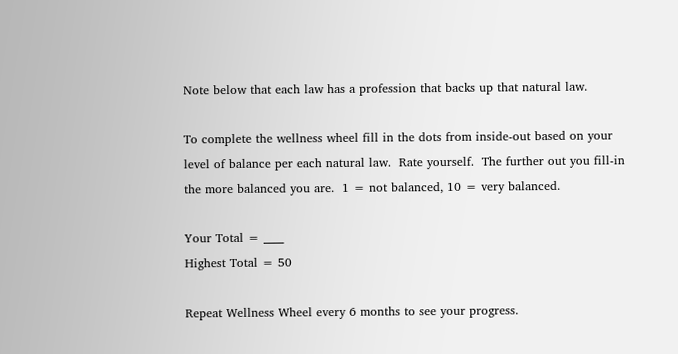Note below that each law has a profession that backs up that natural law.

To complete the wellness wheel fill in the dots from inside-out based on your level of balance per each natural law.  Rate yourself.  The further out you fill-in the more balanced you are.  1 = not balanced, 10 = very balanced.

Your Total = ____
Highest Total = 50

Repeat Wellness Wheel every 6 months to see your progress.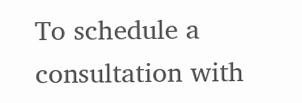To schedule a consultation with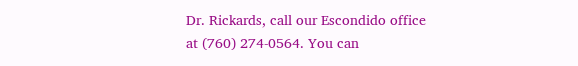Dr. Rickards, call our Escondido office at (760) 274-0564. You can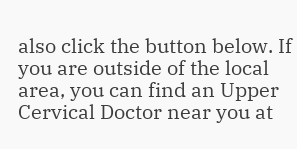also click the button below. If you are outside of the local area, you can find an Upper Cervical Doctor near you at